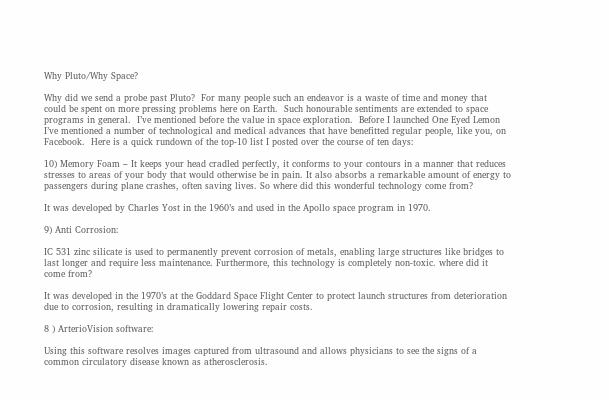Why Pluto/Why Space?

Why did we send a probe past Pluto?  For many people such an endeavor is a waste of time and money that could be spent on more pressing problems here on Earth.  Such honourable sentiments are extended to space programs in general.  I’ve mentioned before the value in space exploration.  Before I launched One Eyed Lemon I’ve mentioned a number of technological and medical advances that have benefitted regular people, like you, on Facebook.  Here is a quick rundown of the top-10 list I posted over the course of ten days:

10) Memory Foam – It keeps your head cradled perfectly, it conforms to your contours in a manner that reduces stresses to areas of your body that would otherwise be in pain. It also absorbs a remarkable amount of energy to passengers during plane crashes, often saving lives. So where did this wonderful technology come from?

It was developed by Charles Yost in the 1960’s and used in the Apollo space program in 1970.

9) Anti Corrosion:

IC 531 zinc silicate is used to permanently prevent corrosion of metals, enabling large structures like bridges to last longer and require less maintenance. Furthermore, this technology is completely non-toxic. where did it come from?

It was developed in the 1970’s at the Goddard Space Flight Center to protect launch structures from deterioration due to corrosion, resulting in dramatically lowering repair costs.

8 ) ArterioVision software:

Using this software resolves images captured from ultrasound and allows physicians to see the signs of a common circulatory disease known as atherosclerosis.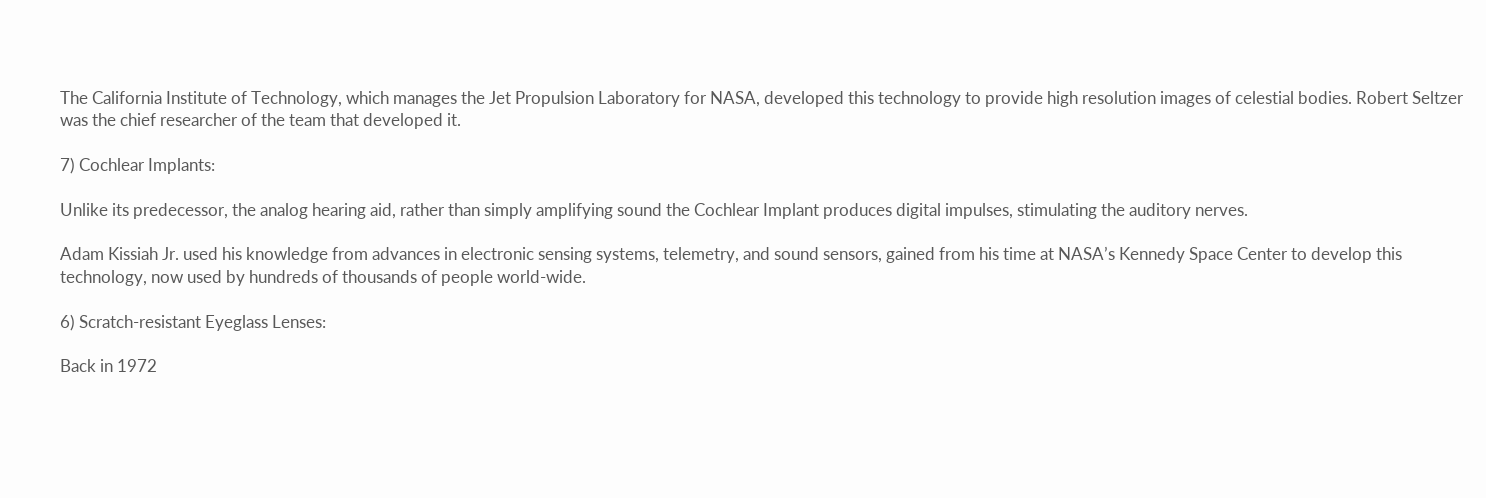The California Institute of Technology, which manages the Jet Propulsion Laboratory for NASA, developed this technology to provide high resolution images of celestial bodies. Robert Seltzer was the chief researcher of the team that developed it.

7) Cochlear Implants:

Unlike its predecessor, the analog hearing aid, rather than simply amplifying sound the Cochlear Implant produces digital impulses, stimulating the auditory nerves.

Adam Kissiah Jr. used his knowledge from advances in electronic sensing systems, telemetry, and sound sensors, gained from his time at NASA’s Kennedy Space Center to develop this technology, now used by hundreds of thousands of people world-wide.

6) Scratch-resistant Eyeglass Lenses:

Back in 1972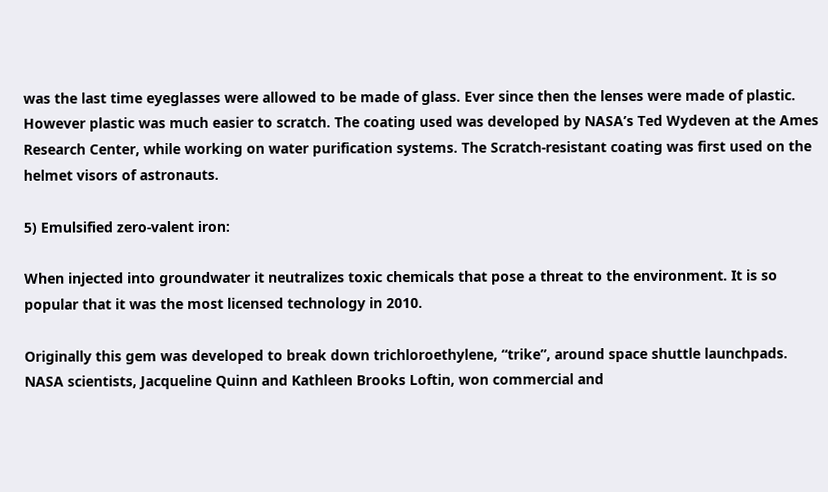was the last time eyeglasses were allowed to be made of glass. Ever since then the lenses were made of plastic. However plastic was much easier to scratch. The coating used was developed by NASA’s Ted Wydeven at the Ames Research Center, while working on water purification systems. The Scratch-resistant coating was first used on the helmet visors of astronauts.

5) Emulsified zero-valent iron:

When injected into groundwater it neutralizes toxic chemicals that pose a threat to the environment. It is so popular that it was the most licensed technology in 2010.

Originally this gem was developed to break down trichloroethylene, “trike”, around space shuttle launchpads. NASA scientists, Jacqueline Quinn and Kathleen Brooks Loftin, won commercial and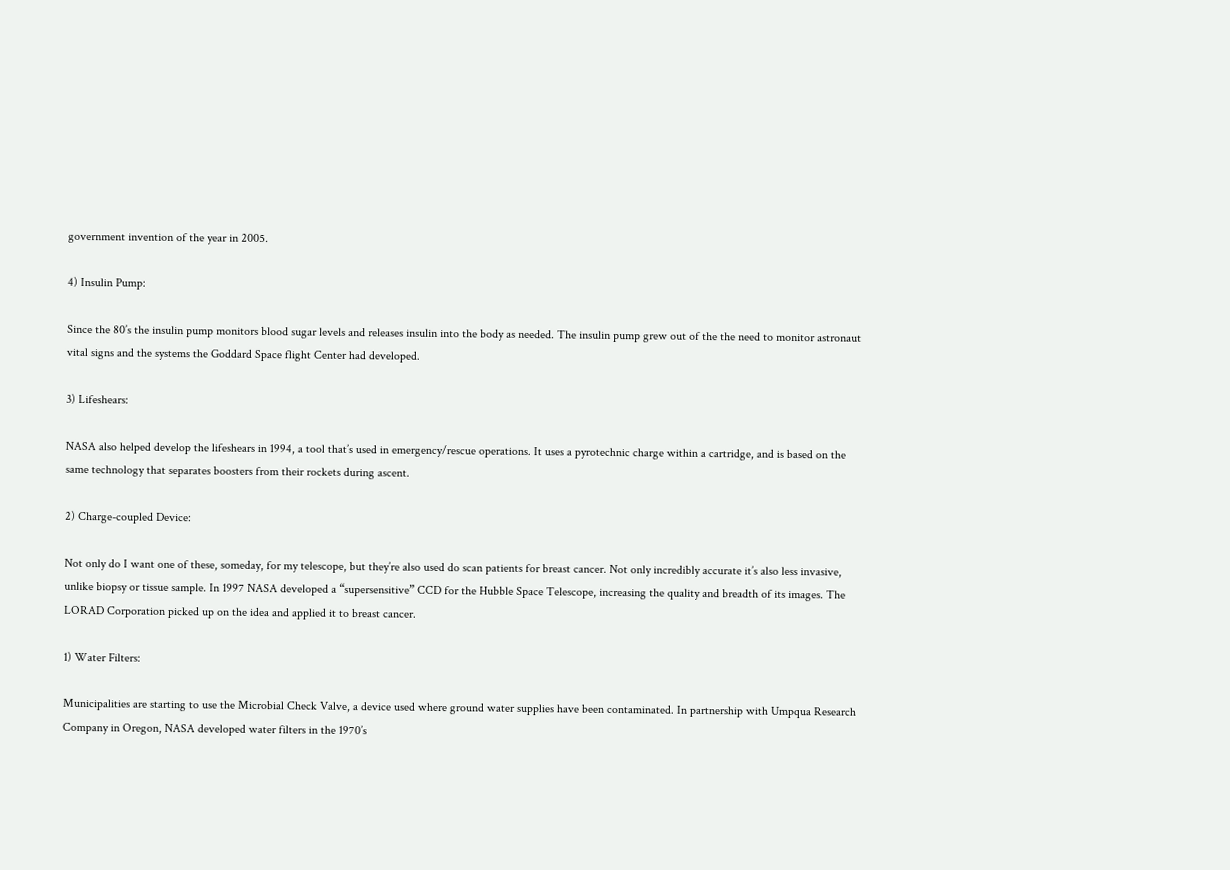government invention of the year in 2005.

4) Insulin Pump:

Since the 80’s the insulin pump monitors blood sugar levels and releases insulin into the body as needed. The insulin pump grew out of the the need to monitor astronaut vital signs and the systems the Goddard Space flight Center had developed.

3) Lifeshears:

NASA also helped develop the lifeshears in 1994, a tool that’s used in emergency/rescue operations. It uses a pyrotechnic charge within a cartridge, and is based on the same technology that separates boosters from their rockets during ascent.

2) Charge-coupled Device:

Not only do I want one of these, someday, for my telescope, but they’re also used do scan patients for breast cancer. Not only incredibly accurate it’s also less invasive, unlike biopsy or tissue sample. In 1997 NASA developed a “supersensitive” CCD for the Hubble Space Telescope, increasing the quality and breadth of its images. The LORAD Corporation picked up on the idea and applied it to breast cancer.

1) Water Filters:

Municipalities are starting to use the Microbial Check Valve, a device used where ground water supplies have been contaminated. In partnership with Umpqua Research Company in Oregon, NASA developed water filters in the 1970’s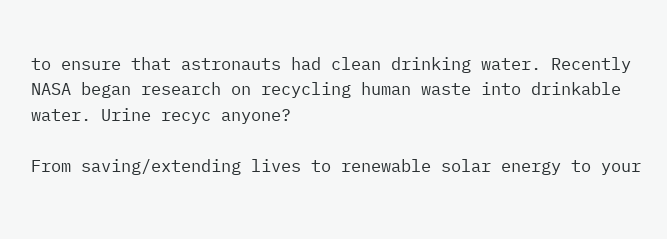to ensure that astronauts had clean drinking water. Recently NASA began research on recycling human waste into drinkable water. Urine recyc anyone?

From saving/extending lives to renewable solar energy to your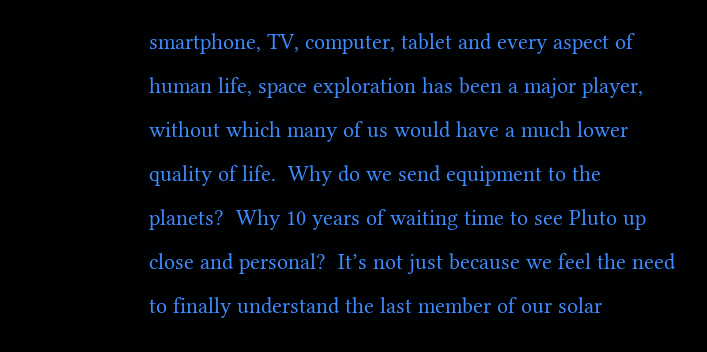smartphone, TV, computer, tablet and every aspect of human life, space exploration has been a major player, without which many of us would have a much lower quality of life.  Why do we send equipment to the planets?  Why 10 years of waiting time to see Pluto up close and personal?  It’s not just because we feel the need to finally understand the last member of our solar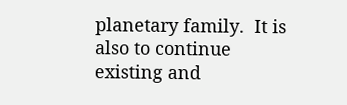planetary family.  It is also to continue existing and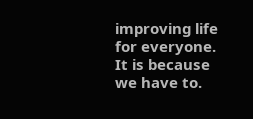improving life for everyone.  It is because we have to.